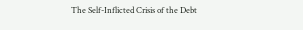The Self-Inflicted Crisis of the Debt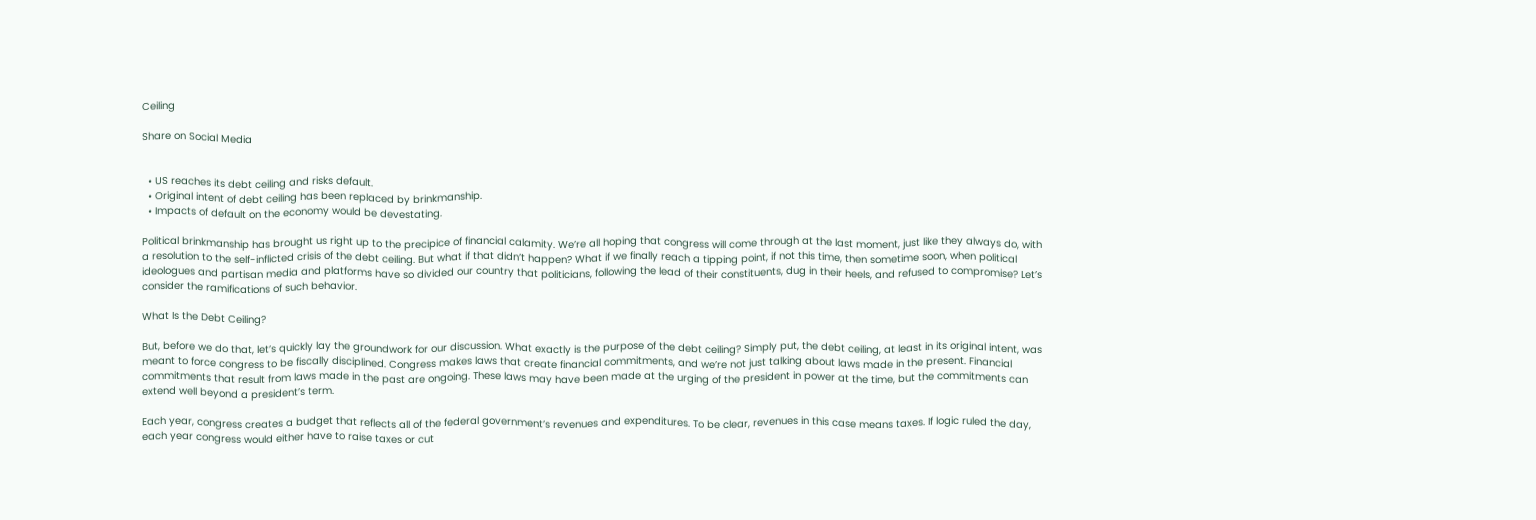Ceiling

Share on Social Media


  • US reaches its debt ceiling and risks default.
  • Original intent of debt ceiling has been replaced by brinkmanship.
  • Impacts of default on the economy would be devestating.

Political brinkmanship has brought us right up to the precipice of financial calamity. We’re all hoping that congress will come through at the last moment, just like they always do, with a resolution to the self-inflicted crisis of the debt ceiling. But what if that didn’t happen? What if we finally reach a tipping point, if not this time, then sometime soon, when political ideologues and partisan media and platforms have so divided our country that politicians, following the lead of their constituents, dug in their heels, and refused to compromise? Let’s consider the ramifications of such behavior.

What Is the Debt Ceiling?

But, before we do that, let’s quickly lay the groundwork for our discussion. What exactly is the purpose of the debt ceiling? Simply put, the debt ceiling, at least in its original intent, was meant to force congress to be fiscally disciplined. Congress makes laws that create financial commitments, and we’re not just talking about laws made in the present. Financial commitments that result from laws made in the past are ongoing. These laws may have been made at the urging of the president in power at the time, but the commitments can extend well beyond a president’s term.

Each year, congress creates a budget that reflects all of the federal government’s revenues and expenditures. To be clear, revenues in this case means taxes. If logic ruled the day, each year congress would either have to raise taxes or cut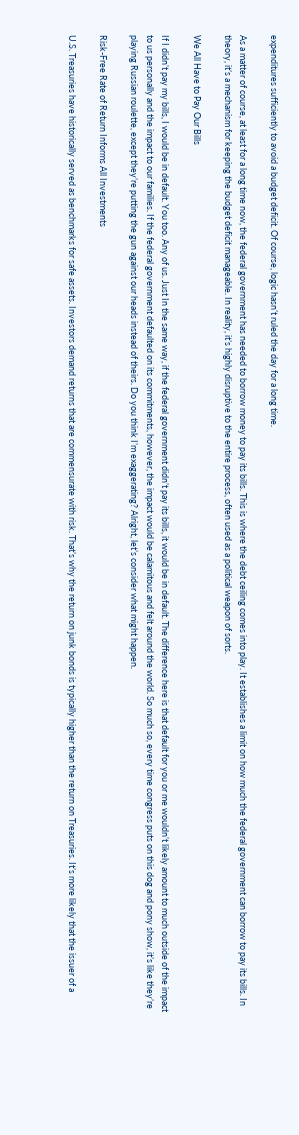expenditures sufficiently to avoid a budget deficit. Of course, logic hasn’t ruled the day for a long time.

As a matter of course, at least for a long time now, the federal government has needed to borrow money to pay its bills. This is where the debt ceiling comes into play. It establishes a limit on how much the federal government can borrow to pay its bills. In theory, it’s a mechanism for keeping the budget deficit manageable. In reality, it’s highly disruptive to the entire process, often used as a political weapon of sorts.

We All Have to Pay Our Bills

If I didn’t pay my bills, I would be in default. You too. Any of us. Just In the same way, if the federal government didn’t pay its bills, it would be in default. The difference here is that default for you or me wouldn’t likely amount to much outside of the impact to us personally and the impact to our families. If the federal government defaulted on its commitments, however, the impact would be calamitous and felt around the world. So much so, every time congress puts on this dog and pony show, it’s like they’re playing Russian roulette, except they’re putting the gun against our heads instead of theirs. Do you think I’m exaggerating? Alright, let’s consider what might happen.

Risk-Free Rate of Return Informs All Investments

U.S. Treasuries have historically served as benchmarks for safe assets. Investors demand returns that are commensurate with risk. That’s why the return on junk bonds is typically higher than the return on Treasuries. It’s more likely that the issuer of a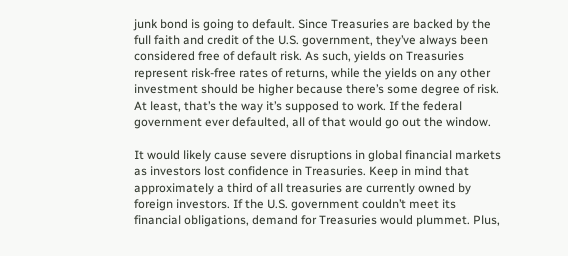junk bond is going to default. Since Treasuries are backed by the full faith and credit of the U.S. government, they’ve always been considered free of default risk. As such, yields on Treasuries represent risk-free rates of returns, while the yields on any other investment should be higher because there’s some degree of risk. At least, that’s the way it’s supposed to work. If the federal government ever defaulted, all of that would go out the window.

It would likely cause severe disruptions in global financial markets as investors lost confidence in Treasuries. Keep in mind that approximately a third of all treasuries are currently owned by foreign investors. If the U.S. government couldn’t meet its financial obligations, demand for Treasuries would plummet. Plus,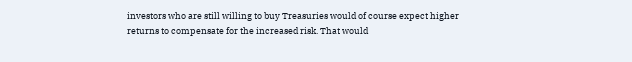investors who are still willing to buy Treasuries would of course expect higher returns to compensate for the increased risk. That would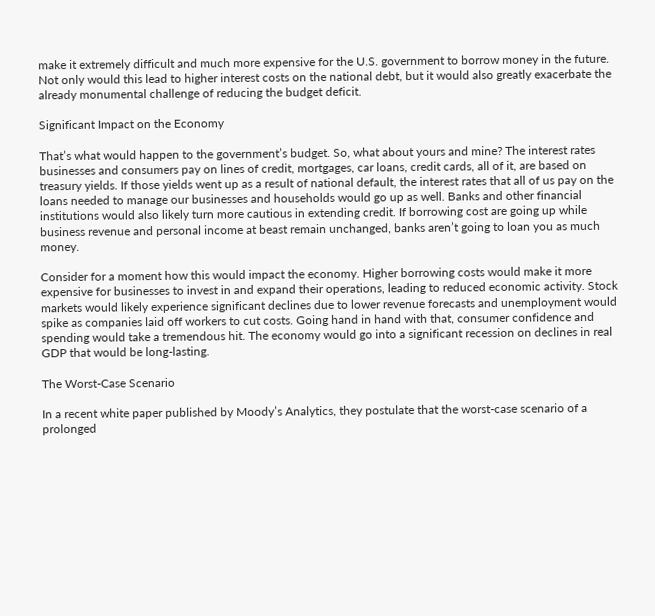make it extremely difficult and much more expensive for the U.S. government to borrow money in the future. Not only would this lead to higher interest costs on the national debt, but it would also greatly exacerbate the already monumental challenge of reducing the budget deficit.

Significant Impact on the Economy

That’s what would happen to the government’s budget. So, what about yours and mine? The interest rates businesses and consumers pay on lines of credit, mortgages, car loans, credit cards, all of it, are based on treasury yields. If those yields went up as a result of national default, the interest rates that all of us pay on the loans needed to manage our businesses and households would go up as well. Banks and other financial institutions would also likely turn more cautious in extending credit. If borrowing cost are going up while business revenue and personal income at beast remain unchanged, banks aren’t going to loan you as much money.

Consider for a moment how this would impact the economy. Higher borrowing costs would make it more expensive for businesses to invest in and expand their operations, leading to reduced economic activity. Stock markets would likely experience significant declines due to lower revenue forecasts and unemployment would spike as companies laid off workers to cut costs. Going hand in hand with that, consumer confidence and spending would take a tremendous hit. The economy would go into a significant recession on declines in real GDP that would be long-lasting.

The Worst-Case Scenario

In a recent white paper published by Moody’s Analytics, they postulate that the worst-case scenario of a prolonged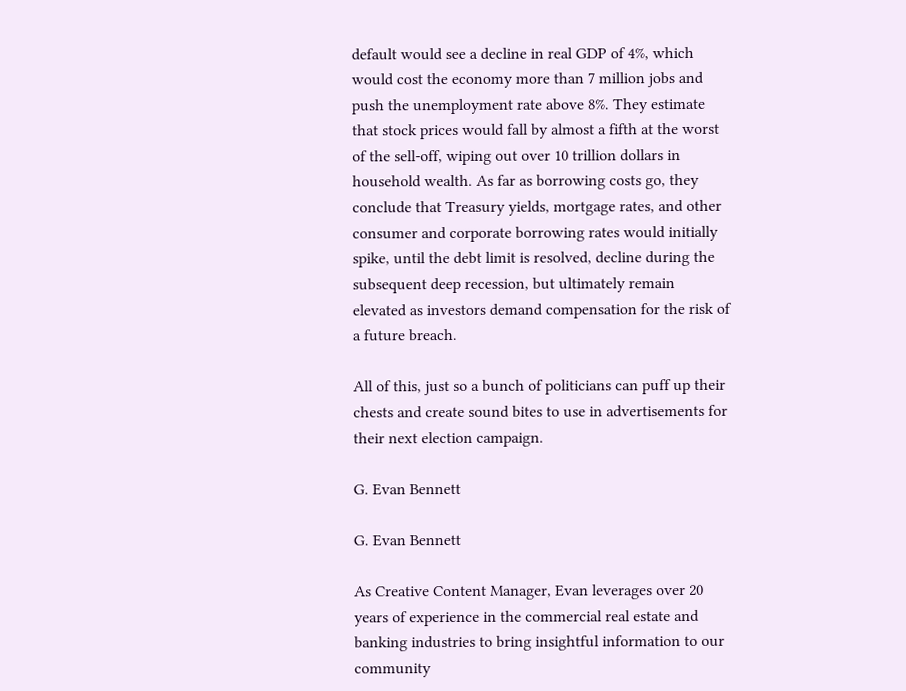default would see a decline in real GDP of 4%, which would cost the economy more than 7 million jobs and push the unemployment rate above 8%. They estimate that stock prices would fall by almost a fifth at the worst of the sell-off, wiping out over 10 trillion dollars in household wealth. As far as borrowing costs go, they conclude that Treasury yields, mortgage rates, and other consumer and corporate borrowing rates would initially spike, until the debt limit is resolved, decline during the subsequent deep recession, but ultimately remain elevated as investors demand compensation for the risk of a future breach.

All of this, just so a bunch of politicians can puff up their chests and create sound bites to use in advertisements for their next election campaign.

G. Evan Bennett

G. Evan Bennett

As Creative Content Manager, Evan leverages over 20 years of experience in the commercial real estate and banking industries to bring insightful information to our community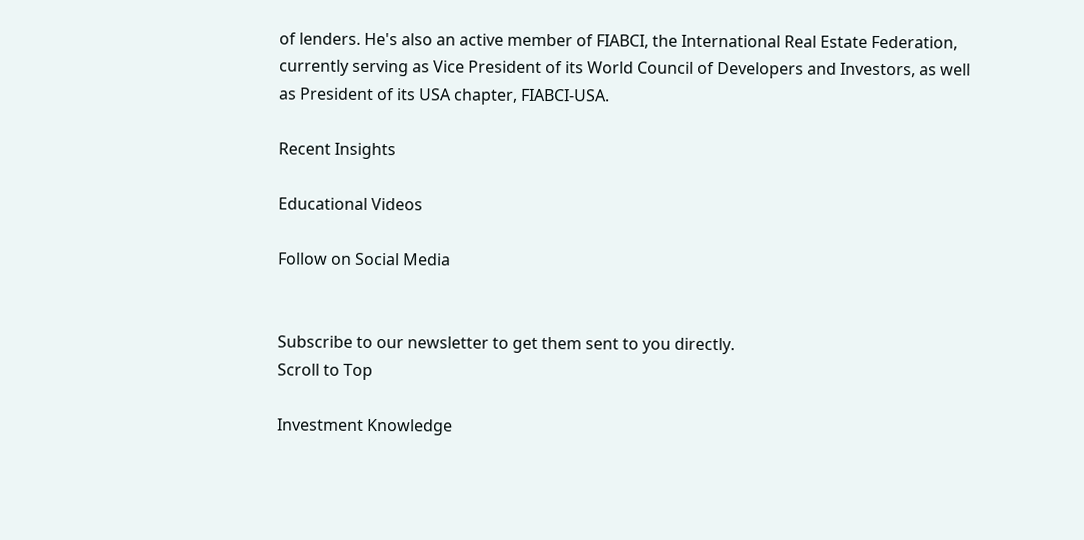of lenders. He's also an active member of FIABCI, the International Real Estate Federation, currently serving as Vice President of its World Council of Developers and Investors, as well as President of its USA chapter, FIABCI-USA.

Recent Insights

Educational Videos

Follow on Social Media


Subscribe to our newsletter to get them sent to you directly.
Scroll to Top

Investment Knowledge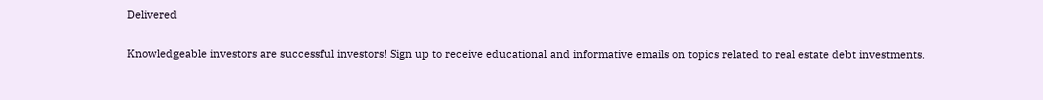Delivered

Knowledgeable investors are successful investors! Sign up to receive educational and informative emails on topics related to real estate debt investments.